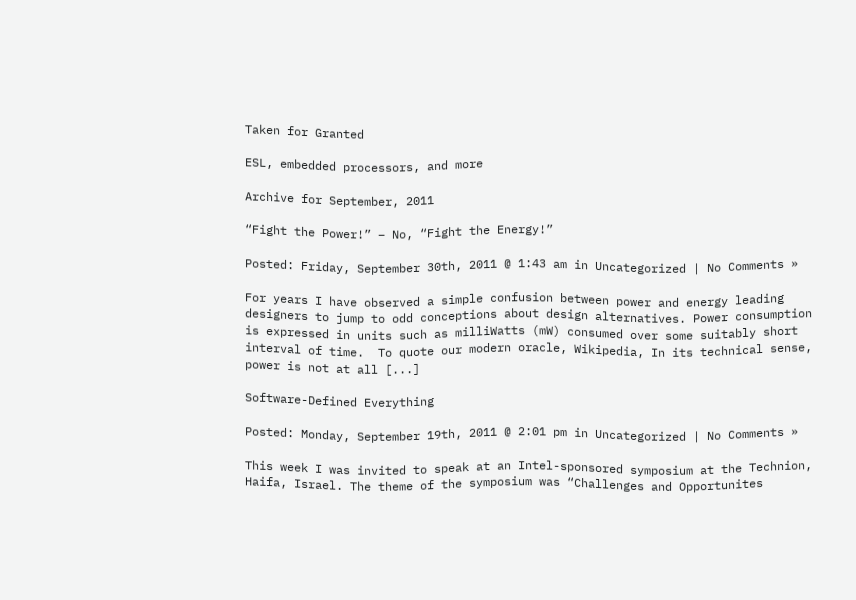Taken for Granted

ESL, embedded processors, and more

Archive for September, 2011

“Fight the Power!” – No, “Fight the Energy!”

Posted: Friday, September 30th, 2011 @ 1:43 am in Uncategorized | No Comments »

For years I have observed a simple confusion between power and energy leading designers to jump to odd conceptions about design alternatives. Power consumption is expressed in units such as milliWatts (mW) consumed over some suitably short interval of time.  To quote our modern oracle, Wikipedia, In its technical sense, power is not at all [...]

Software-Defined Everything

Posted: Monday, September 19th, 2011 @ 2:01 pm in Uncategorized | No Comments »

This week I was invited to speak at an Intel-sponsored symposium at the Technion, Haifa, Israel. The theme of the symposium was “Challenges and Opportunites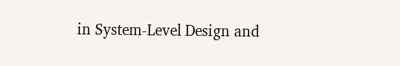in System-Level Design and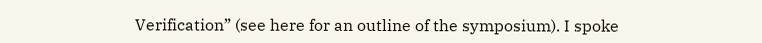Verification” (see here for an outline of the symposium). I spoke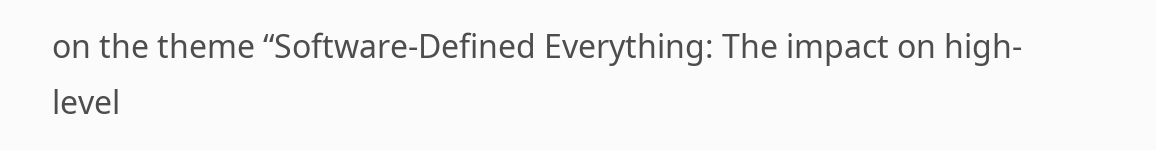on the theme “Software-Defined Everything: The impact on high-level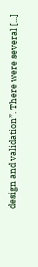design and validation”. There were several [...]